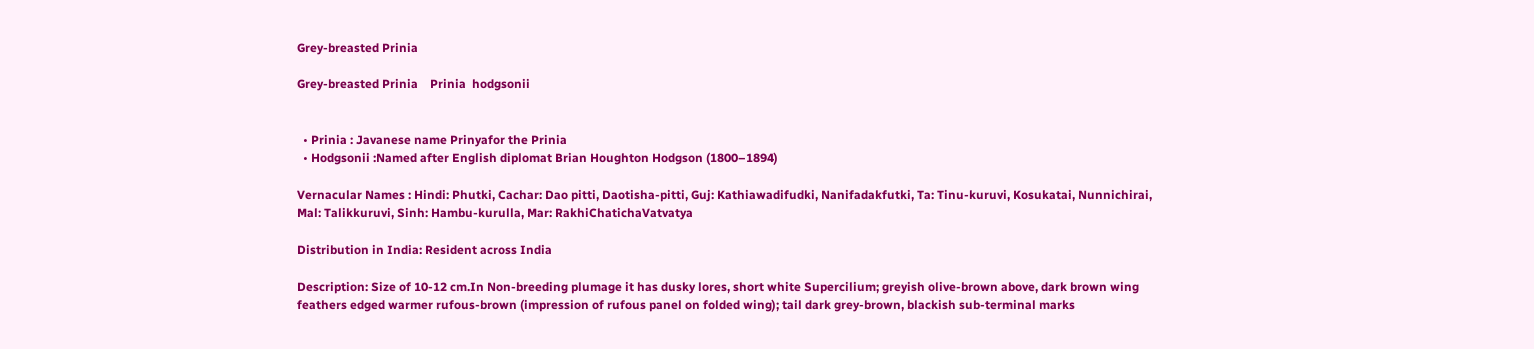Grey-breasted Prinia

Grey-breasted Prinia    Prinia  hodgsonii


  • Prinia : Javanese name Prinyafor the Prinia
  • Hodgsonii :Named after English diplomat Brian Houghton Hodgson (1800–1894)

Vernacular Names : Hindi: Phutki, Cachar: Dao pitti, Daotisha-pitti, Guj: Kathiawadifudki, Nanifadakfutki, Ta: Tinu-kuruvi, Kosukatai, Nunnichirai, Mal: Talikkuruvi, Sinh: Hambu-kurulla, Mar: RakhiChatichaVatvatya

Distribution in India: Resident across India

Description: Size of 10-12 cm.In Non-breeding plumage it has dusky lores, short white Supercilium; greyish olive-brown above, dark brown wing feathers edged warmer rufous-brown (impression of rufous panel on folded wing); tail dark grey-brown, blackish sub-terminal marks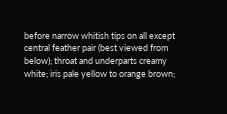before narrow whitish tips on all except central feather pair (best viewed from below); throat and underparts creamy white; iris pale yellow to orange brown;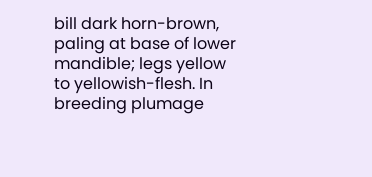bill dark horn-brown, paling at base of lower mandible; legs yellow to yellowish-flesh. In breeding plumage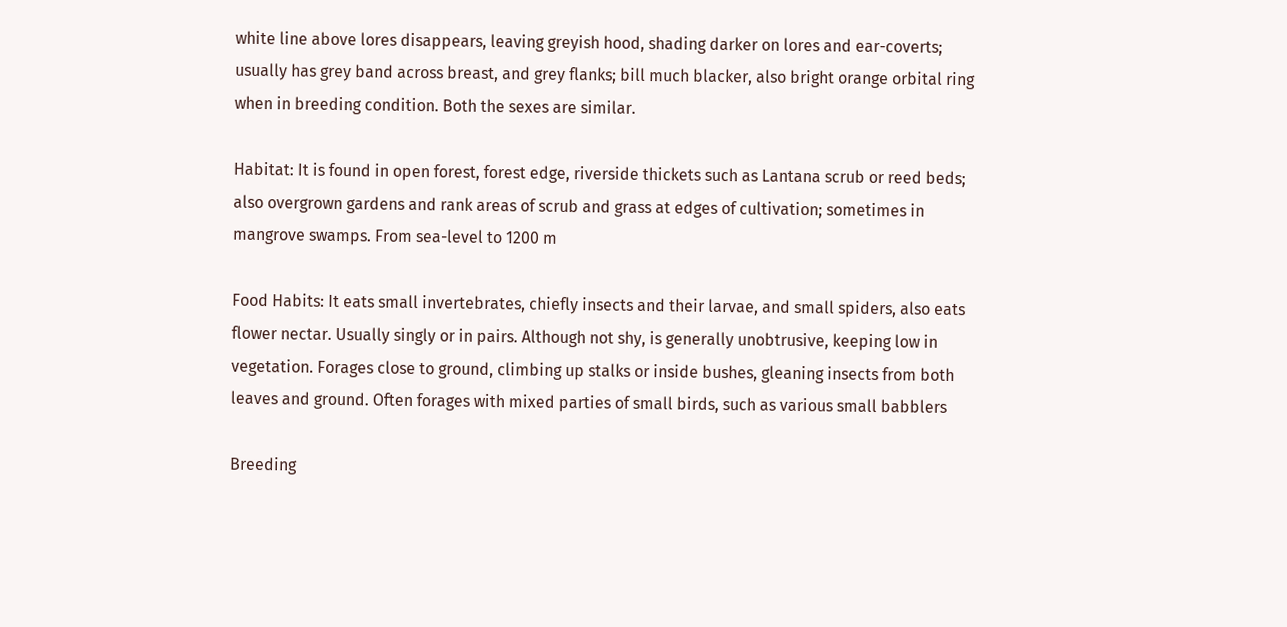white line above lores disappears, leaving greyish hood, shading darker on lores and ear-coverts; usually has grey band across breast, and grey flanks; bill much blacker, also bright orange orbital ring when in breeding condition. Both the sexes are similar.

Habitat: It is found in open forest, forest edge, riverside thickets such as Lantana scrub or reed beds; also overgrown gardens and rank areas of scrub and grass at edges of cultivation; sometimes in mangrove swamps. From sea-level to 1200 m

Food Habits: It eats small invertebrates, chiefly insects and their larvae, and small spiders, also eats flower nectar. Usually singly or in pairs. Although not shy, is generally unobtrusive, keeping low in vegetation. Forages close to ground, climbing up stalks or inside bushes, gleaning insects from both leaves and ground. Often forages with mixed parties of small birds, such as various small babblers

Breeding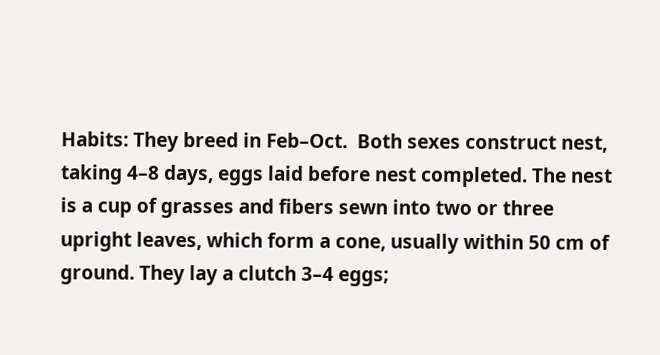Habits: They breed in Feb–Oct.  Both sexes construct nest, taking 4–8 days, eggs laid before nest completed. The nest is a cup of grasses and fibers sewn into two or three upright leaves, which form a cone, usually within 50 cm of ground. They lay a clutch 3–4 eggs;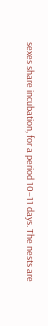sexes share incubation, for a period 10–11 days. The nests are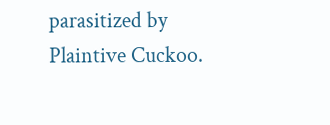parasitized by Plaintive Cuckoo.